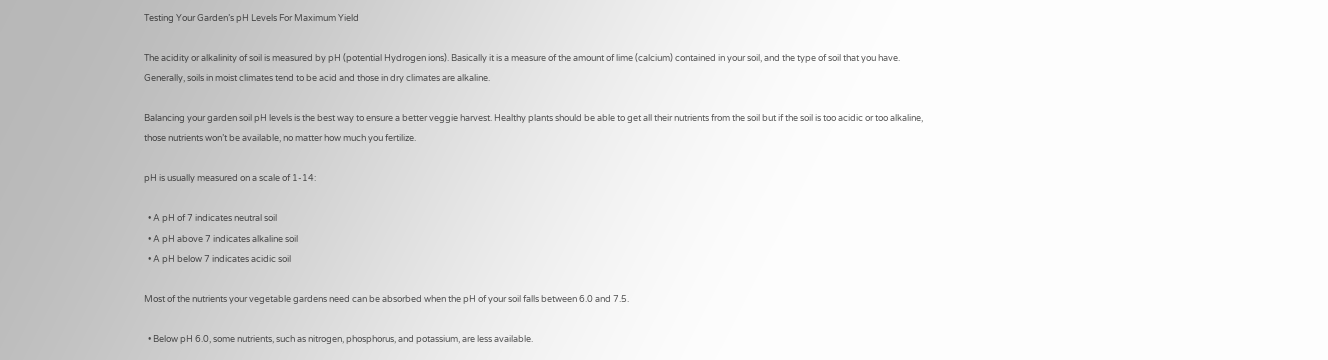Testing Your Garden’s pH Levels For Maximum Yield

The acidity or alkalinity of soil is measured by pH (potential Hydrogen ions). Basically it is a measure of the amount of lime (calcium) contained in your soil, and the type of soil that you have. Generally, soils in moist climates tend to be acid and those in dry climates are alkaline.

Balancing your garden soil pH levels is the best way to ensure a better veggie harvest. Healthy plants should be able to get all their nutrients from the soil but if the soil is too acidic or too alkaline, those nutrients won’t be available, no matter how much you fertilize.

pH is usually measured on a scale of 1-14:

  • A pH of 7 indicates neutral soil
  • A pH above 7 indicates alkaline soil
  • A pH below 7 indicates acidic soil

Most of the nutrients your vegetable gardens need can be absorbed when the pH of your soil falls between 6.0 and 7.5.

  • Below pH 6.0, some nutrients, such as nitrogen, phosphorus, and potassium, are less available.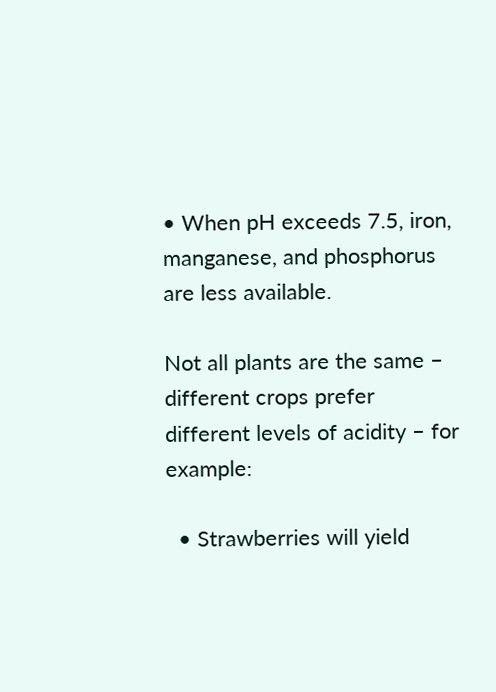• When pH exceeds 7.5, iron, manganese, and phosphorus are less available.

Not all plants are the same – different crops prefer different levels of acidity – for example:

  • Strawberries will yield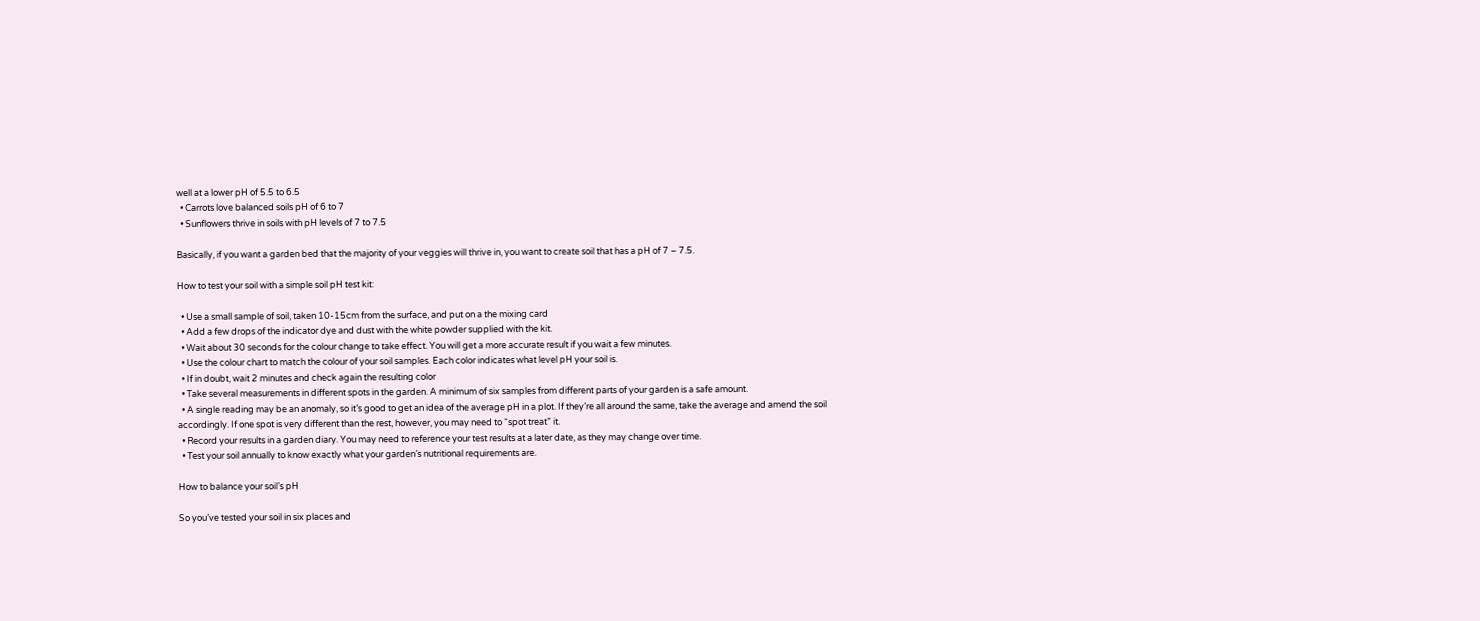well at a lower pH of 5.5 to 6.5
  • Carrots love balanced soils pH of 6 to 7
  • Sunflowers thrive in soils with pH levels of 7 to 7.5

Basically, if you want a garden bed that the majority of your veggies will thrive in, you want to create soil that has a pH of 7 – 7.5.

How to test your soil with a simple soil pH test kit:

  • Use a small sample of soil, taken 10-15cm from the surface, and put on a the mixing card
  • Add a few drops of the indicator dye and dust with the white powder supplied with the kit.
  • Wait about 30 seconds for the colour change to take effect. You will get a more accurate result if you wait a few minutes.
  • Use the colour chart to match the colour of your soil samples. Each color indicates what level pH your soil is.
  • If in doubt, wait 2 minutes and check again the resulting color
  • Take several measurements in different spots in the garden. A minimum of six samples from different parts of your garden is a safe amount.
  • A single reading may be an anomaly, so it’s good to get an idea of the average pH in a plot. If they’re all around the same, take the average and amend the soil accordingly. If one spot is very different than the rest, however, you may need to “spot treat” it.
  • Record your results in a garden diary. You may need to reference your test results at a later date, as they may change over time.
  • Test your soil annually to know exactly what your garden’s nutritional requirements are.

How to balance your soil’s pH

So you’ve tested your soil in six places and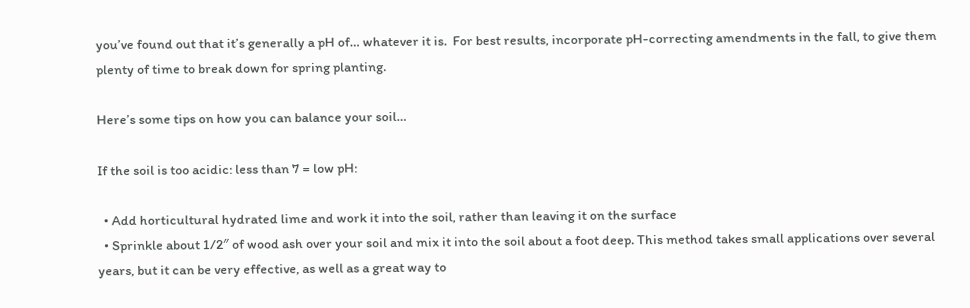you’ve found out that it’s generally a pH of… whatever it is.  For best results, incorporate pH-correcting amendments in the fall, to give them plenty of time to break down for spring planting.

Here’s some tips on how you can balance your soil…

If the soil is too acidic: less than 7 = low pH:

  • Add horticultural hydrated lime and work it into the soil, rather than leaving it on the surface
  • Sprinkle about 1/2″ of wood ash over your soil and mix it into the soil about a foot deep. This method takes small applications over several years, but it can be very effective, as well as a great way to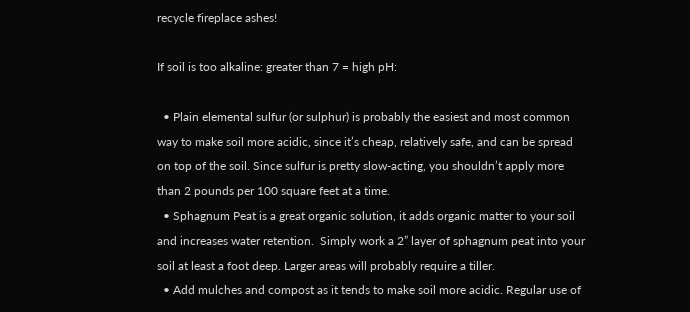recycle fireplace ashes!

If soil is too alkaline: greater than 7 = high pH:

  • Plain elemental sulfur (or sulphur) is probably the easiest and most common way to make soil more acidic, since it’s cheap, relatively safe, and can be spread on top of the soil. Since sulfur is pretty slow-acting, you shouldn’t apply more than 2 pounds per 100 square feet at a time.
  • Sphagnum Peat is a great organic solution, it adds organic matter to your soil and increases water retention.  Simply work a 2” layer of sphagnum peat into your soil at least a foot deep. Larger areas will probably require a tiller.
  • Add mulches and compost as it tends to make soil more acidic. Regular use of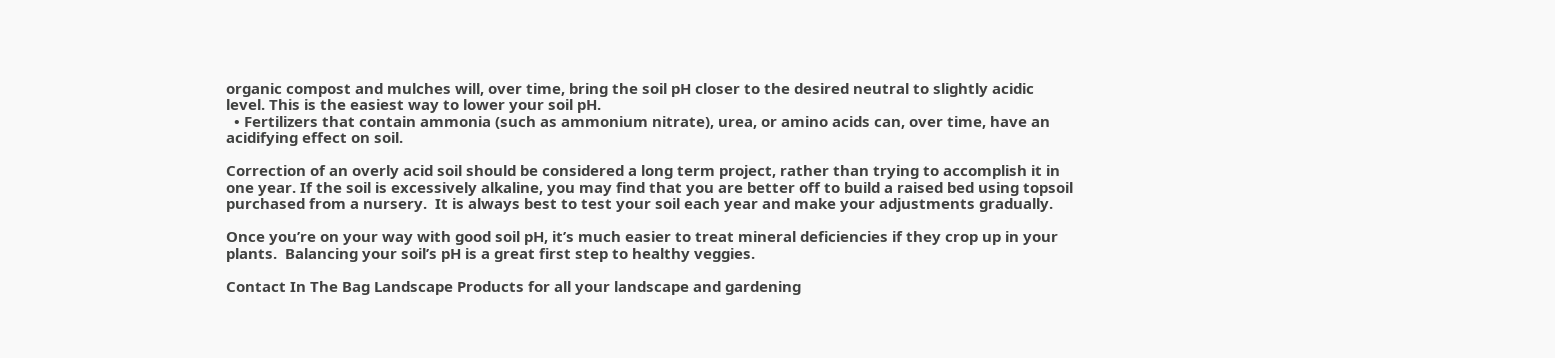organic compost and mulches will, over time, bring the soil pH closer to the desired neutral to slightly acidic level. This is the easiest way to lower your soil pH.
  • Fertilizers that contain ammonia (such as ammonium nitrate), urea, or amino acids can, over time, have an acidifying effect on soil.

Correction of an overly acid soil should be considered a long term project, rather than trying to accomplish it in one year. If the soil is excessively alkaline, you may find that you are better off to build a raised bed using topsoil purchased from a nursery.  It is always best to test your soil each year and make your adjustments gradually.

Once you’re on your way with good soil pH, it’s much easier to treat mineral deficiencies if they crop up in your plants.  Balancing your soil’s pH is a great first step to healthy veggies.

Contact In The Bag Landscape Products for all your landscape and gardening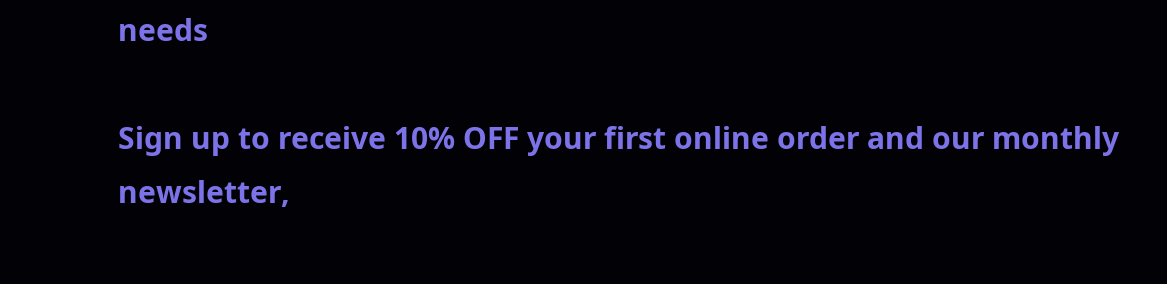needs

Sign up to receive 10% OFF your first online order and our monthly newsletter,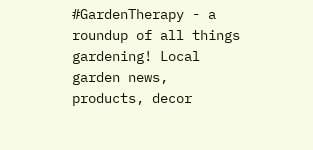#GardenTherapy - a roundup of all things gardening! Local garden news, products, decor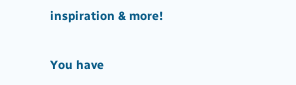inspiration & more!

You have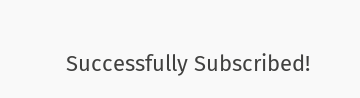Successfully Subscribed!